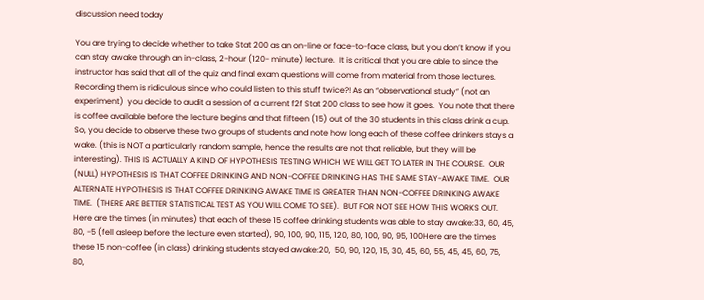discussion need today

You are trying to decide whether to take Stat 200 as an on-line or face-to-face class, but you don’t know if you can stay awake through an in-class, 2-hour (120- minute) lecture.  It is critical that you are able to since the instructor has said that all of the quiz and final exam questions will come from material from those lectures.  Recording them is ridiculous since who could listen to this stuff twice?! As an “observational study” (not an experiment)  you decide to audit a session of a current f2f Stat 200 class to see how it goes.  You note that there is coffee available before the lecture begins and that fifteen (15) out of the 30 students in this class drink a cup. So, you decide to observe these two groups of students and note how long each of these coffee drinkers stays a wake. (this is NOT a particularly random sample, hence the results are not that reliable, but they will be interesting). THIS IS ACTUALLY A KIND OF HYPOTHESIS TESTING WHICH WE WILL GET TO LATER IN THE COURSE.  OUR (NULL) HYPOTHESIS IS THAT COFFEE DRINKING AND NON-COFFEE DRINKING HAS THE SAME STAY-AWAKE TIME.  OUR ALTERNATE HYPOTHESIS IS THAT COFFEE DRINKING AWAKE TIME IS GREATER THAN NON-COFFEE DRINKING AWAKE TIME.  (THERE ARE BETTER STATISTICAL TEST AS YOU WILL COME TO SEE).  BUT FOR NOT SEE HOW THIS WORKS OUT.  Here are the times (in minutes) that each of these 15 coffee drinking students was able to stay awake:33, 60, 45, 80, -5 (fell asleep before the lecture even started), 90, 100, 90, 115, 120, 80, 100, 90, 95, 100Here are the times these 15 non-coffee (in class) drinking students stayed awake:20,  50, 90, 120, 15, 30, 45, 60, 55, 45, 45, 60, 75, 80,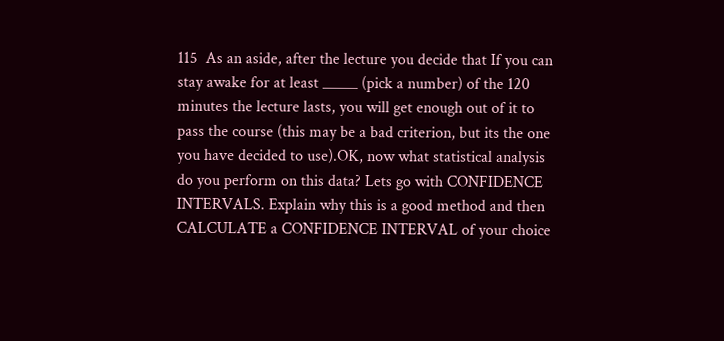115  As an aside, after the lecture you decide that If you can stay awake for at least _____ (pick a number) of the 120 minutes the lecture lasts, you will get enough out of it to pass the course (this may be a bad criterion, but its the one you have decided to use).OK, now what statistical analysis do you perform on this data? Lets go with CONFIDENCE INTERVALS. Explain why this is a good method and then CALCULATE a CONFIDENCE INTERVAL of your choice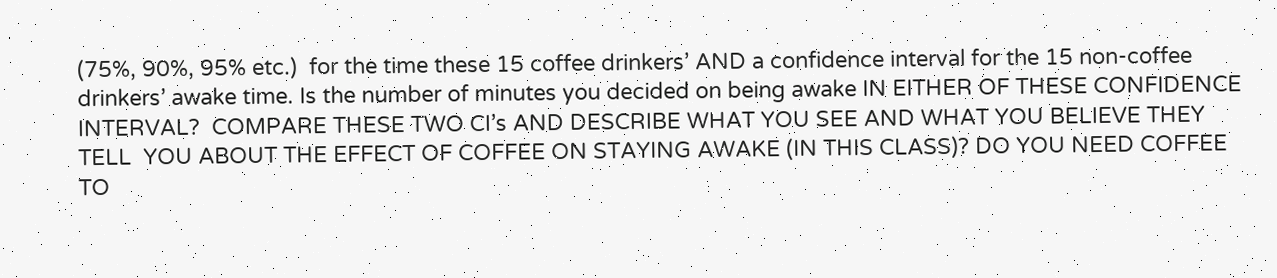(75%, 90%, 95% etc.)  for the time these 15 coffee drinkers’ AND a confidence interval for the 15 non-coffee drinkers’ awake time. Is the number of minutes you decided on being awake IN EITHER OF THESE CONFIDENCE INTERVAL?  COMPARE THESE TWO CI’s AND DESCRIBE WHAT YOU SEE AND WHAT YOU BELIEVE THEY TELL  YOU ABOUT THE EFFECT OF COFFEE ON STAYING AWAKE (IN THIS CLASS)? DO YOU NEED COFFEE TO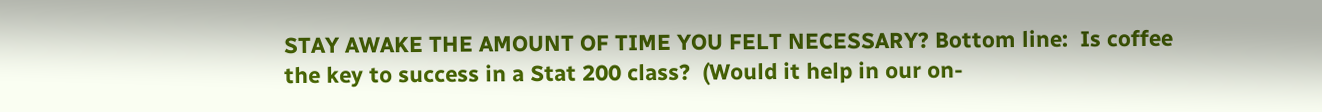STAY AWAKE THE AMOUNT OF TIME YOU FELT NECESSARY? Bottom line:  Is coffee the key to success in a Stat 200 class?  (Would it help in our on-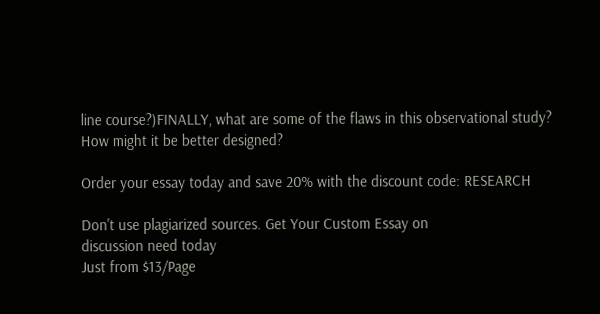line course?)FINALLY, what are some of the flaws in this observational study?  How might it be better designed?

Order your essay today and save 20% with the discount code: RESEARCH

Don't use plagiarized sources. Get Your Custom Essay on
discussion need today
Just from $13/Page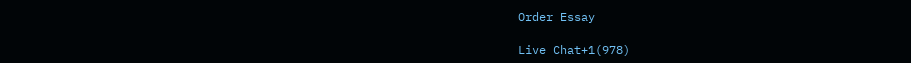Order Essay

Live Chat+1(978)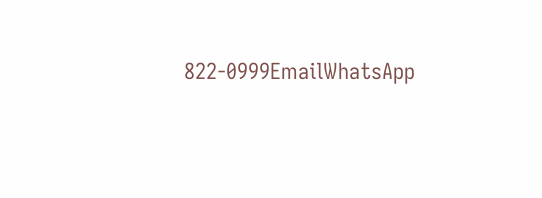822-0999EmailWhatsApp